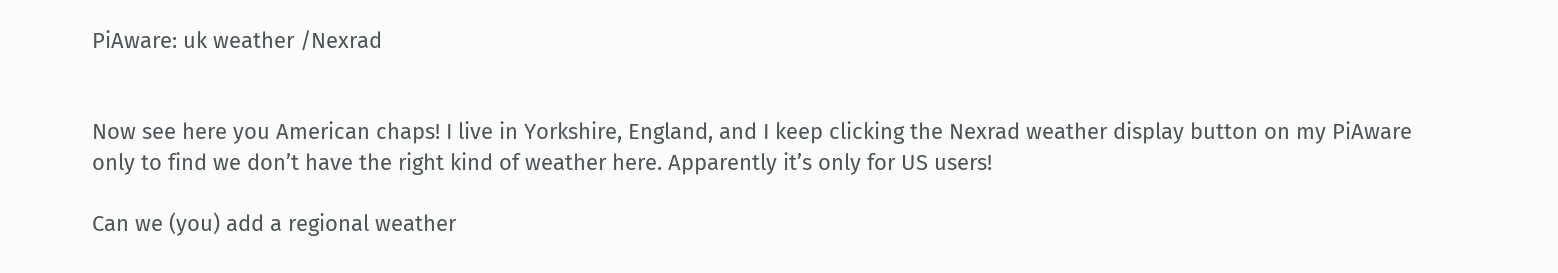PiAware: uk weather /Nexrad


Now see here you American chaps! I live in Yorkshire, England, and I keep clicking the Nexrad weather display button on my PiAware only to find we don’t have the right kind of weather here. Apparently it’s only for US users!

Can we (you) add a regional weather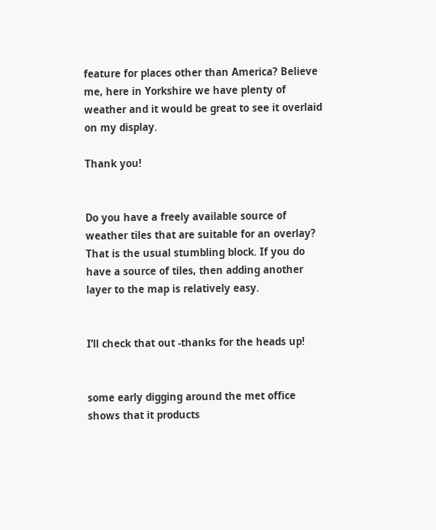feature for places other than America? Believe me, here in Yorkshire we have plenty of weather and it would be great to see it overlaid on my display.

Thank you!


Do you have a freely available source of weather tiles that are suitable for an overlay? That is the usual stumbling block. If you do have a source of tiles, then adding another layer to the map is relatively easy.


I’ll check that out -thanks for the heads up!


some early digging around the met office shows that it products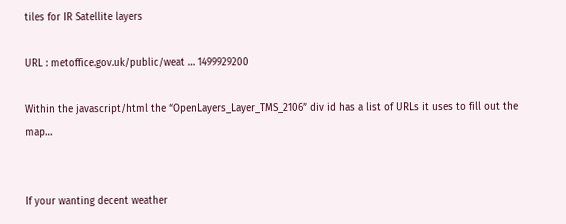tiles for IR Satellite layers

URL : metoffice.gov.uk/public/weat … 1499929200

Within the javascript/html the “OpenLayers_Layer_TMS_2106” div id has a list of URLs it uses to fill out the map…


If your wanting decent weather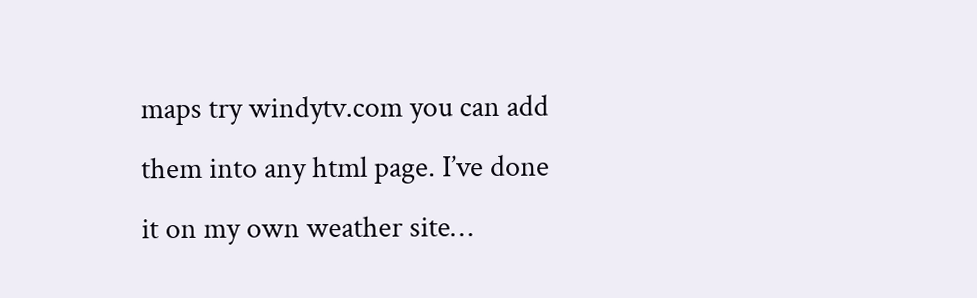maps try windytv.com you can add them into any html page. I’ve done it on my own weather site…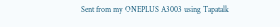Sent from my ONEPLUS A3003 using Tapatalk